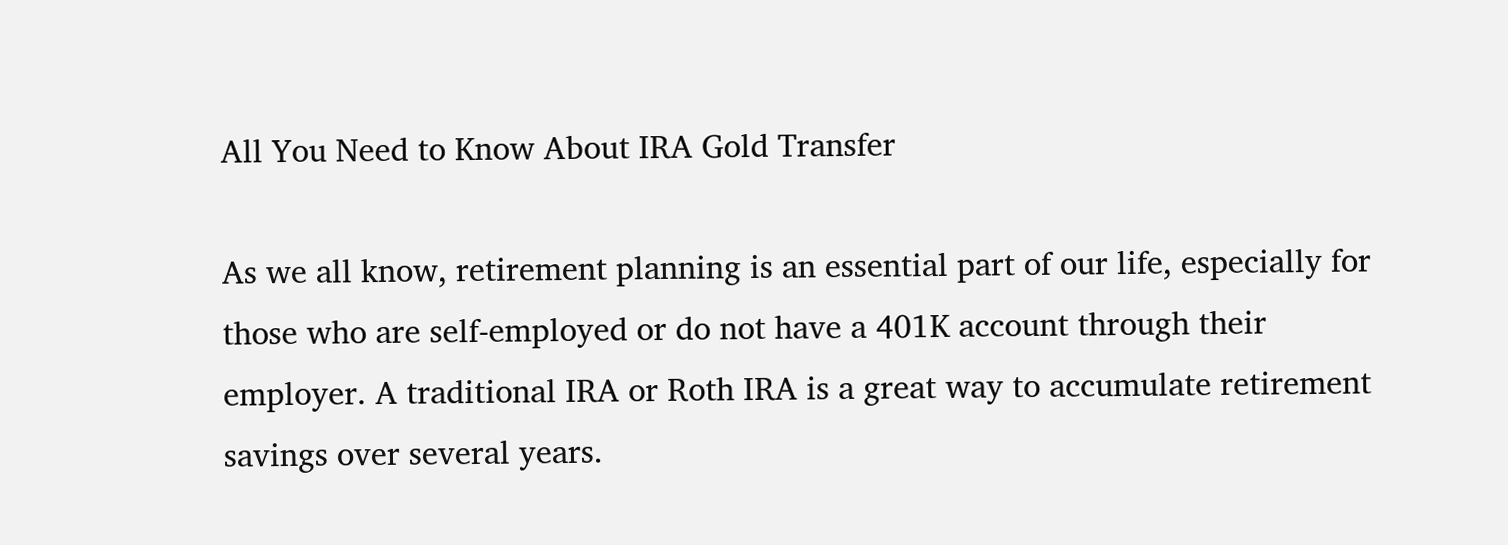All You Need to Know About IRA Gold Transfer

As we all know, retirement planning is an essential part of our life, especially for those who are self-employed or do not have a 401K account through their employer. A traditional IRA or Roth IRA is a great way to accumulate retirement savings over several years.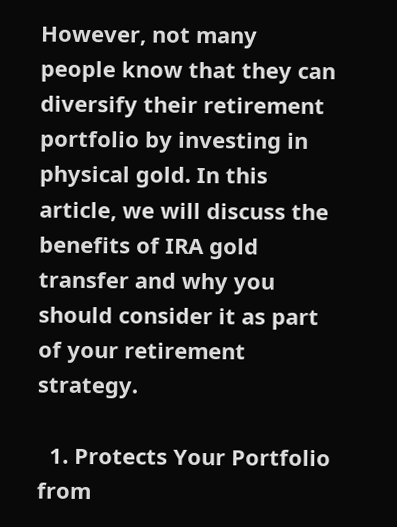However, not many people know that they can diversify their retirement portfolio by investing in physical gold. In this article, we will discuss the benefits of IRA gold transfer and why you should consider it as part of your retirement strategy.

  1. Protects Your Portfolio from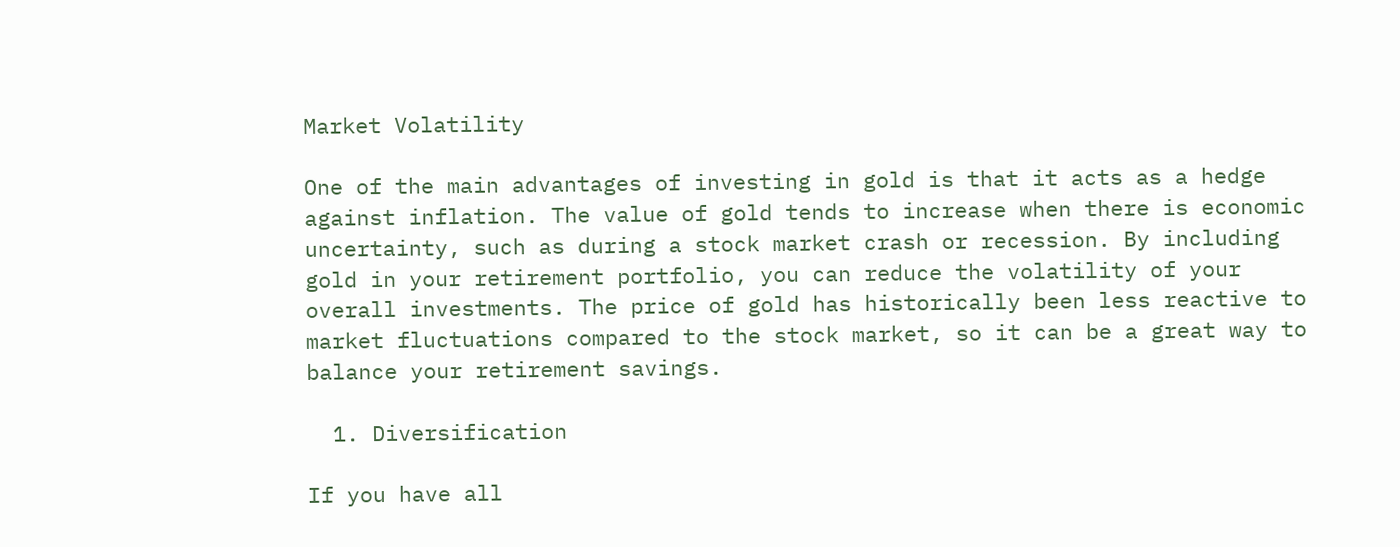Market Volatility

One of the main advantages of investing in gold is that it acts as a hedge against inflation. The value of gold tends to increase when there is economic uncertainty, such as during a stock market crash or recession. By including gold in your retirement portfolio, you can reduce the volatility of your overall investments. The price of gold has historically been less reactive to market fluctuations compared to the stock market, so it can be a great way to balance your retirement savings.

  1. Diversification

If you have all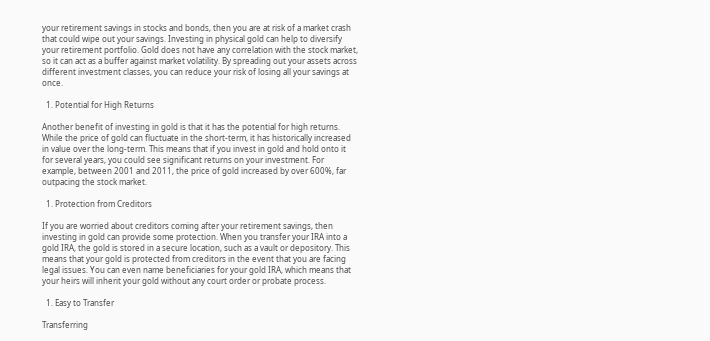your retirement savings in stocks and bonds, then you are at risk of a market crash that could wipe out your savings. Investing in physical gold can help to diversify your retirement portfolio. Gold does not have any correlation with the stock market, so it can act as a buffer against market volatility. By spreading out your assets across different investment classes, you can reduce your risk of losing all your savings at once.

  1. Potential for High Returns

Another benefit of investing in gold is that it has the potential for high returns. While the price of gold can fluctuate in the short-term, it has historically increased in value over the long-term. This means that if you invest in gold and hold onto it for several years, you could see significant returns on your investment. For example, between 2001 and 2011, the price of gold increased by over 600%, far outpacing the stock market.

  1. Protection from Creditors

If you are worried about creditors coming after your retirement savings, then investing in gold can provide some protection. When you transfer your IRA into a gold IRA, the gold is stored in a secure location, such as a vault or depository. This means that your gold is protected from creditors in the event that you are facing legal issues. You can even name beneficiaries for your gold IRA, which means that your heirs will inherit your gold without any court order or probate process.

  1. Easy to Transfer

Transferring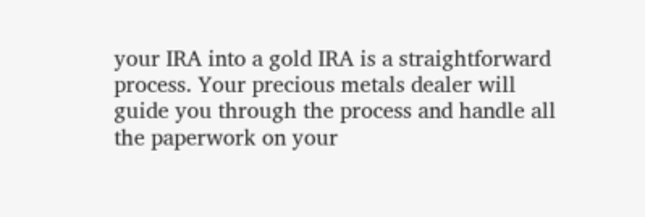your IRA into a gold IRA is a straightforward process. Your precious metals dealer will guide you through the process and handle all the paperwork on your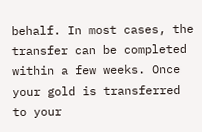behalf. In most cases, the transfer can be completed within a few weeks. Once your gold is transferred to your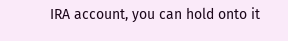IRA account, you can hold onto it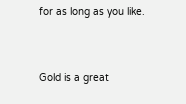for as long as you like.


Gold is a great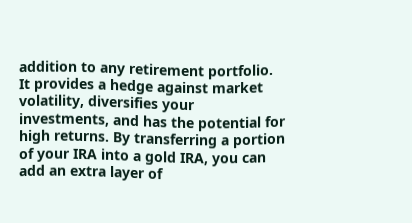addition to any retirement portfolio. It provides a hedge against market volatility, diversifies your investments, and has the potential for high returns. By transferring a portion of your IRA into a gold IRA, you can add an extra layer of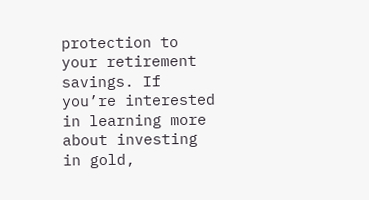protection to your retirement savings. If you’re interested in learning more about investing in gold,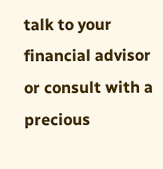talk to your financial advisor or consult with a precious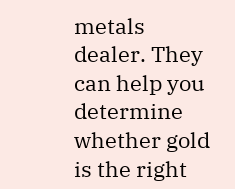metals dealer. They can help you determine whether gold is the right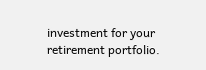investment for your retirement portfolio.